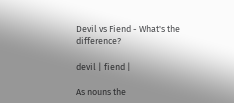Devil vs Fiend - What's the difference?

devil | fiend |

As nouns the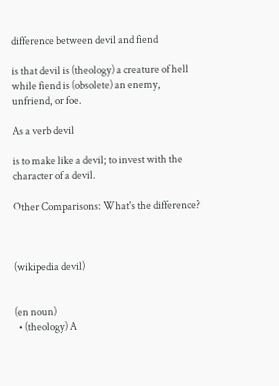difference between devil and fiend

is that devil is (theology) a creature of hell while fiend is (obsolete) an enemy, unfriend, or foe.

As a verb devil

is to make like a devil; to invest with the character of a devil.

Other Comparisons: What's the difference?



(wikipedia devil)


(en noun)
  • (theology) A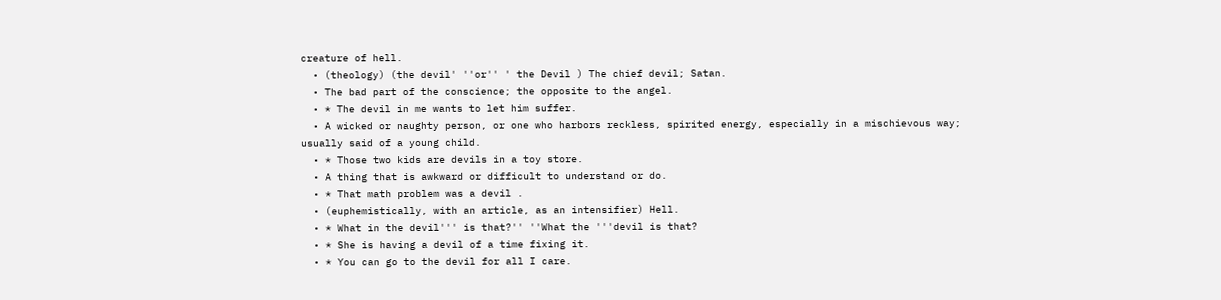creature of hell.
  • (theology) (the devil' ''or'' ' the Devil ) The chief devil; Satan.
  • The bad part of the conscience; the opposite to the angel.
  • * The devil in me wants to let him suffer.
  • A wicked or naughty person, or one who harbors reckless, spirited energy, especially in a mischievous way; usually said of a young child.
  • * Those two kids are devils in a toy store.
  • A thing that is awkward or difficult to understand or do.
  • * That math problem was a devil .
  • (euphemistically, with an article, as an intensifier) Hell.
  • * What in the devil''' is that?'' ''What the '''devil is that?
  • * She is having a devil of a time fixing it.
  • * You can go to the devil for all I care.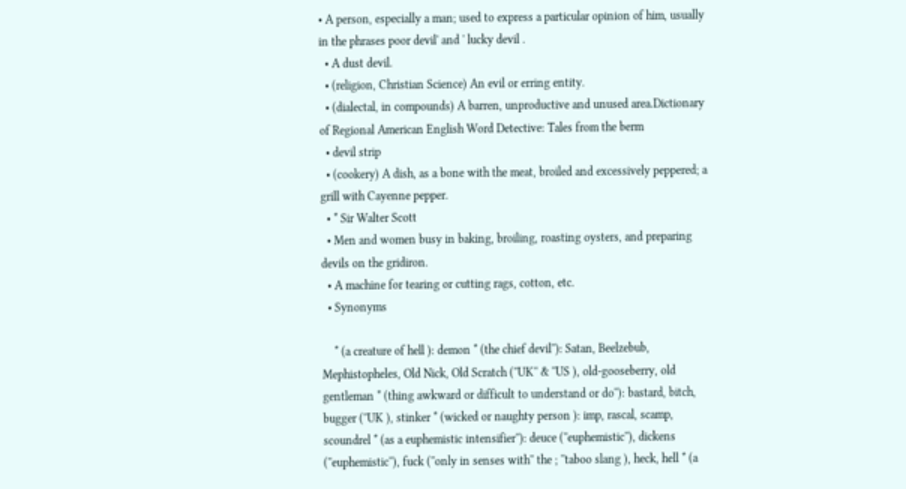• A person, especially a man; used to express a particular opinion of him, usually in the phrases poor devil' and ' lucky devil .
  • A dust devil.
  • (religion, Christian Science) An evil or erring entity.
  • (dialectal, in compounds) A barren, unproductive and unused area.Dictionary of Regional American English Word Detective: Tales from the berm
  • devil strip
  • (cookery) A dish, as a bone with the meat, broiled and excessively peppered; a grill with Cayenne pepper.
  • * Sir Walter Scott
  • Men and women busy in baking, broiling, roasting oysters, and preparing devils on the gridiron.
  • A machine for tearing or cutting rags, cotton, etc.
  • Synonyms

    * (a creature of hell ): demon * (the chief devil''): Satan, Beelzebub, Mephistopheles, Old Nick, Old Scratch (''UK'' & ''US ), old-gooseberry, old gentleman * (thing awkward or difficult to understand or do''): bastard, bitch, bugger (''UK ), stinker * (wicked or naughty person ): imp, rascal, scamp, scoundrel * (as a euphemistic intensifier''): deuce (''euphemistic''), dickens (''euphemistic''), fuck (''only in senses with'' the ; ''taboo slang ), heck, hell * (a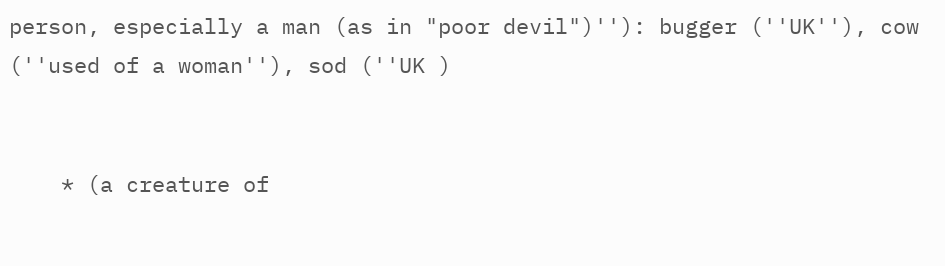person, especially a man (as in "poor devil")''): bugger (''UK''), cow (''used of a woman''), sod (''UK )


    * (a creature of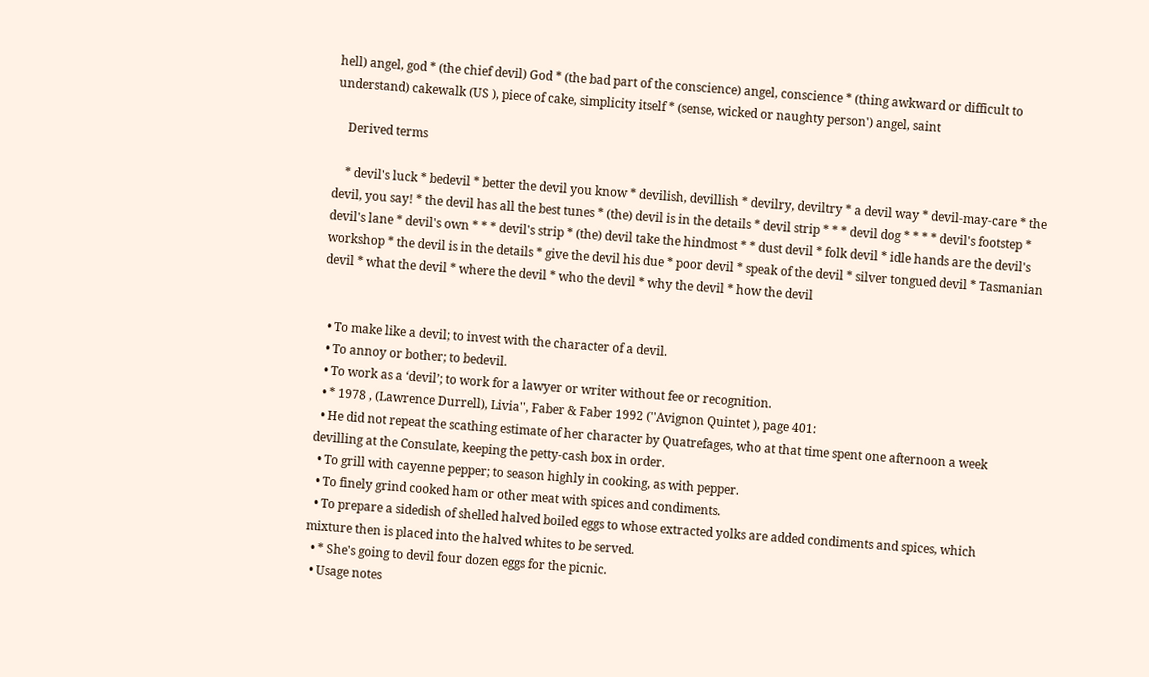hell) angel, god * (the chief devil) God * (the bad part of the conscience) angel, conscience * (thing awkward or difficult to understand) cakewalk (US ), piece of cake, simplicity itself * (sense, wicked or naughty person') angel, saint

    Derived terms

    * devil's luck * bedevil * better the devil you know * devilish, devillish * devilry, deviltry * a devil way * devil-may-care * the devil, you say! * the devil has all the best tunes * (the) devil is in the details * devil strip * * * devil dog * * * * devil's footstep * devil's lane * devil's own * * * devil's strip * (the) devil take the hindmost * * dust devil * folk devil * idle hands are the devil's workshop * the devil is in the details * give the devil his due * poor devil * speak of the devil * silver tongued devil * Tasmanian devil * what the devil * where the devil * who the devil * why the devil * how the devil


  • To make like a devil; to invest with the character of a devil.
  • To annoy or bother; to bedevil.
  • To work as a ‘devil’; to work for a lawyer or writer without fee or recognition.
  • * 1978 , (Lawrence Durrell), Livia'', Faber & Faber 1992 (''Avignon Quintet ), page 401:
  • He did not repeat the scathing estimate of her character by Quatrefages, who at that time spent one afternoon a week devilling at the Consulate, keeping the petty-cash box in order.
  • To grill with cayenne pepper; to season highly in cooking, as with pepper.
  • To finely grind cooked ham or other meat with spices and condiments.
  • To prepare a sidedish of shelled halved boiled eggs to whose extracted yolks are added condiments and spices, which mixture then is placed into the halved whites to be served.
  • * She's going to devil four dozen eggs for the picnic.
  • Usage notes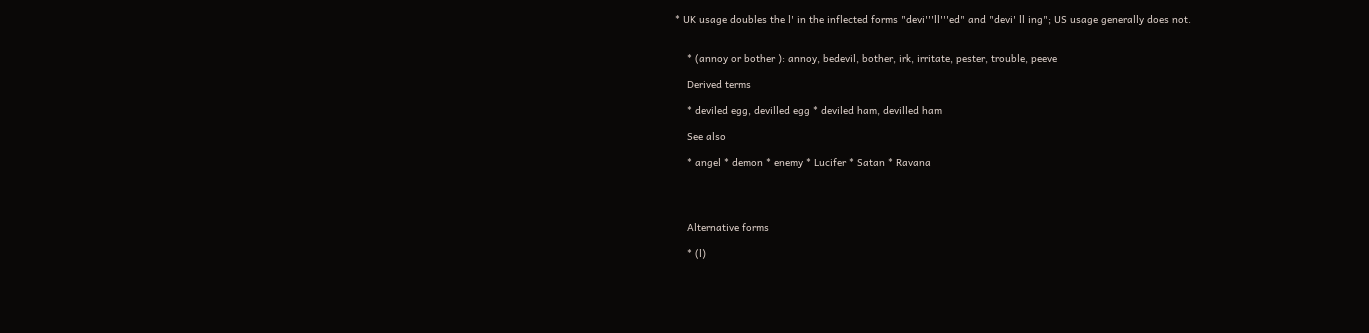* UK usage doubles the l' in the inflected forms "devi'''ll'''ed" and "devi' ll ing"; US usage generally does not.


    * (annoy or bother ): annoy, bedevil, bother, irk, irritate, pester, trouble, peeve

    Derived terms

    * deviled egg, devilled egg * deviled ham, devilled ham

    See also

    * angel * demon * enemy * Lucifer * Satan * Ravana




    Alternative forms

    * (l)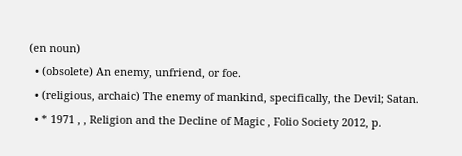(en noun)
  • (obsolete) An enemy, unfriend, or foe.
  • (religious, archaic) The enemy of mankind, specifically, the Devil; Satan.
  • * 1971 , , Religion and the Decline of Magic , Folio Society 2012, p.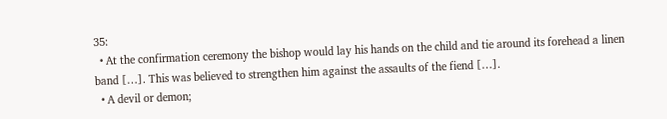35:
  • At the confirmation ceremony the bishop would lay his hands on the child and tie around its forehead a linen band […]. This was believed to strengthen him against the assaults of the fiend […].
  • A devil or demon;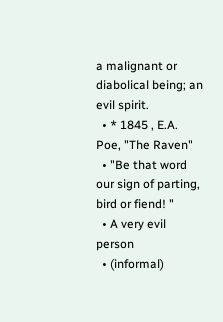a malignant or diabolical being; an evil spirit.
  • * 1845 , E.A. Poe, "The Raven"
  • "Be that word our sign of parting, bird or fiend! "
  • A very evil person
  • (informal)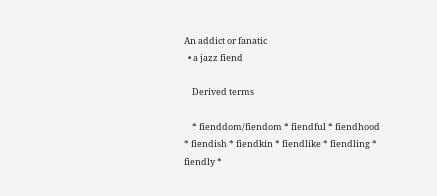An addict or fanatic
  • a jazz fiend

    Derived terms

    * fienddom/fiendom * fiendful * fiendhood * fiendish * fiendkin * fiendlike * fiendling * fiendly *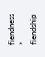fiendness * fiendship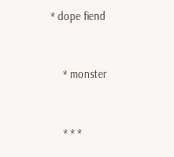* dope fiend


    * monster


    * * *